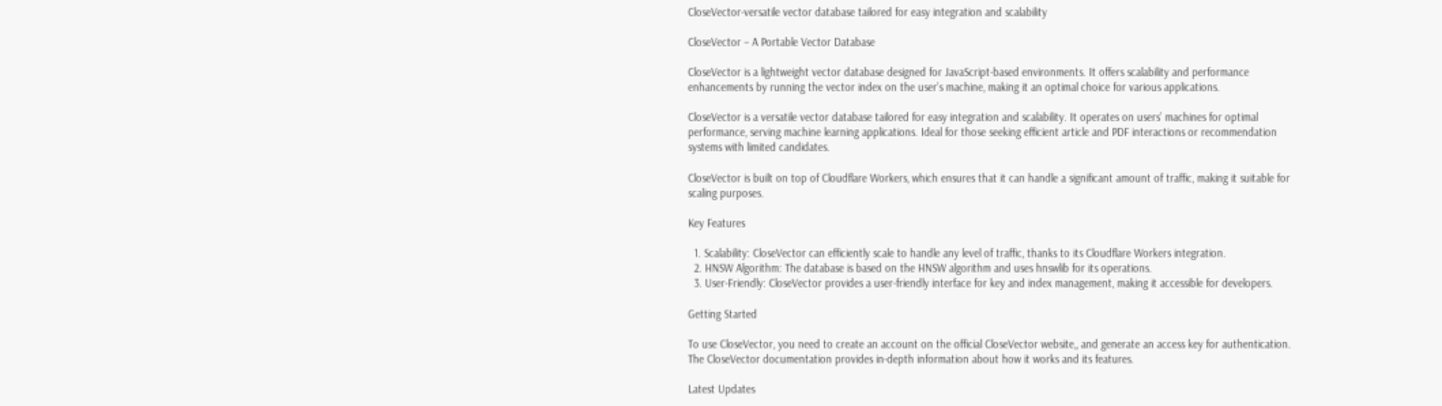CloseVector-versatile vector database tailored for easy integration and scalability

CloseVector – A Portable Vector Database

CloseVector is a lightweight vector database designed for JavaScript-based environments. It offers scalability and performance enhancements by running the vector index on the user’s machine, making it an optimal choice for various applications.

CloseVector is a versatile vector database tailored for easy integration and scalability. It operates on users’ machines for optimal performance, serving machine learning applications. Ideal for those seeking efficient article and PDF interactions or recommendation systems with limited candidates.

CloseVector is built on top of Cloudflare Workers, which ensures that it can handle a significant amount of traffic, making it suitable for scaling purposes.

Key Features

  1. Scalability: CloseVector can efficiently scale to handle any level of traffic, thanks to its Cloudflare Workers integration.
  2. HNSW Algorithm: The database is based on the HNSW algorithm and uses hnswlib for its operations.
  3. User-Friendly: CloseVector provides a user-friendly interface for key and index management, making it accessible for developers.

Getting Started

To use CloseVector, you need to create an account on the official CloseVector website,, and generate an access key for authentication. The CloseVector documentation provides in-depth information about how it works and its features.

Latest Updates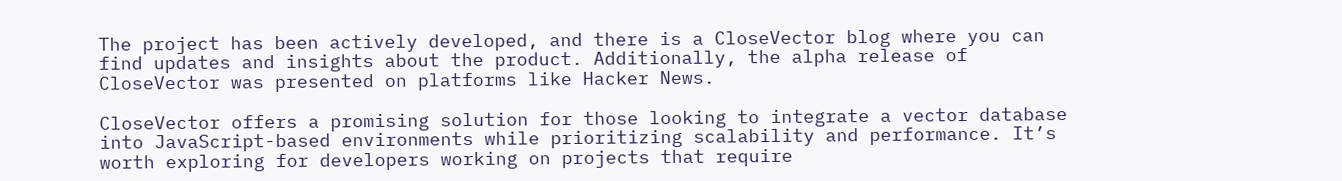The project has been actively developed, and there is a CloseVector blog where you can find updates and insights about the product. Additionally, the alpha release of CloseVector was presented on platforms like Hacker News.

CloseVector offers a promising solution for those looking to integrate a vector database into JavaScript-based environments while prioritizing scalability and performance. It’s worth exploring for developers working on projects that require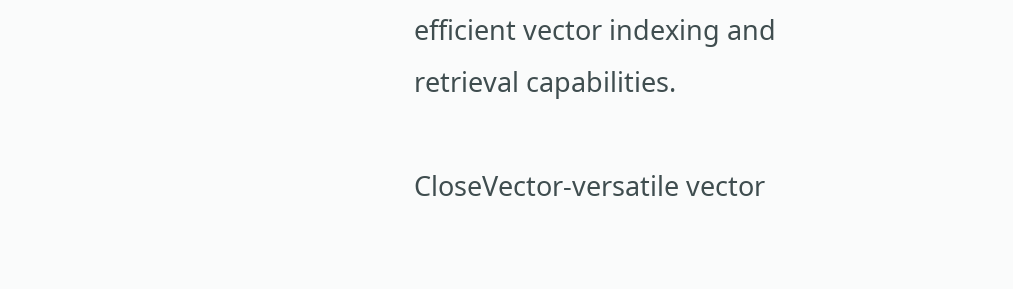efficient vector indexing and retrieval capabilities.

CloseVector-versatile vector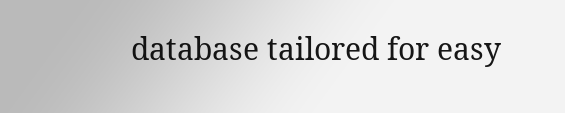database tailored for easy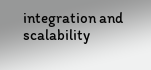integration and scalability